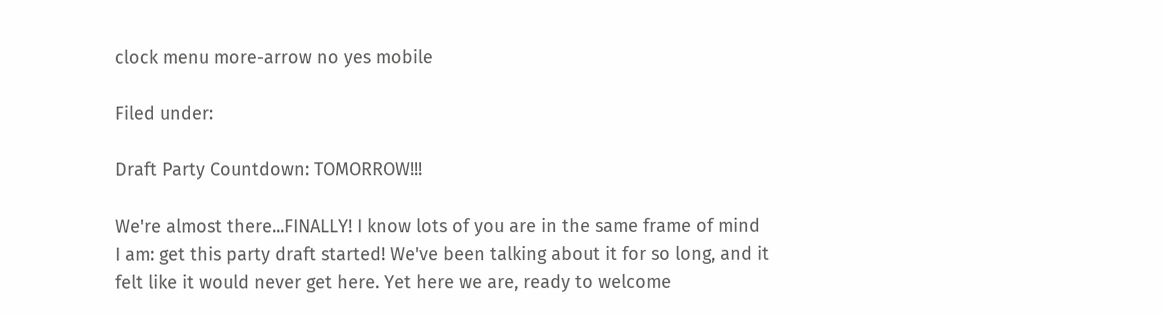clock menu more-arrow no yes mobile

Filed under:

Draft Party Countdown: TOMORROW!!!

We're almost there...FINALLY! I know lots of you are in the same frame of mind I am: get this party draft started! We've been talking about it for so long, and it felt like it would never get here. Yet here we are, ready to welcome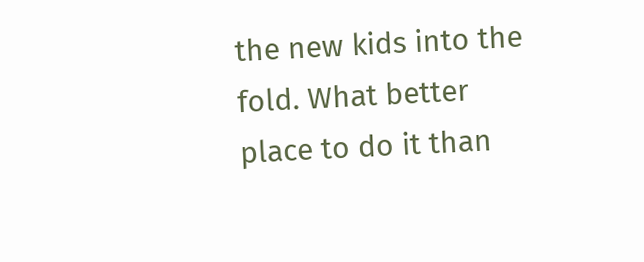the new kids into the fold. What better place to do it than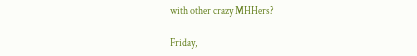with other crazy MHHers?

Friday,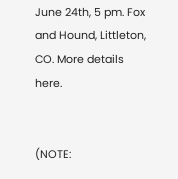June 24th, 5 pm. Fox and Hound, Littleton, CO. More details here.


(NOTE: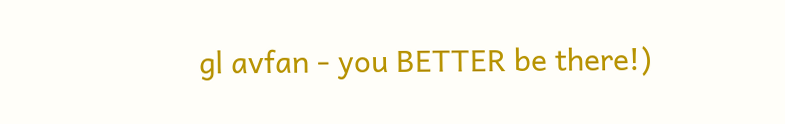gl avfan - you BETTER be there!)